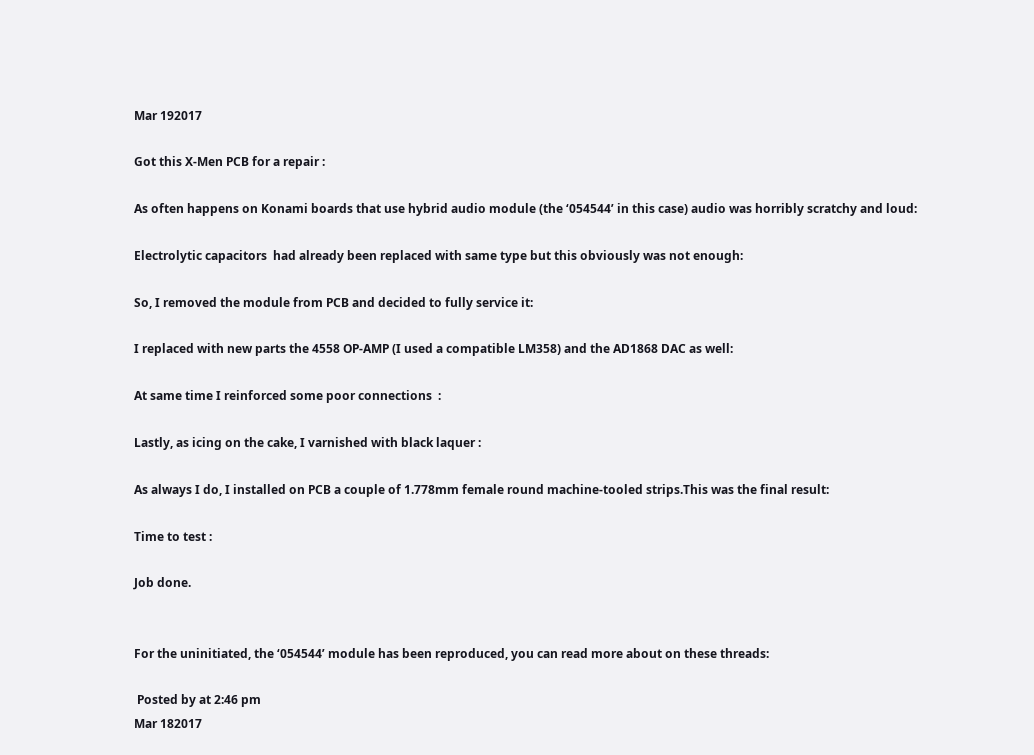Mar 192017

Got this X-Men PCB for a repair :

As often happens on Konami boards that use hybrid audio module (the ‘054544’ in this case) audio was horribly scratchy and loud:

Electrolytic capacitors  had already been replaced with same type but this obviously was not enough:

So, I removed the module from PCB and decided to fully service it:

I replaced with new parts the 4558 OP-AMP (I used a compatible LM358) and the AD1868 DAC as well:

At same time I reinforced some poor connections  :

Lastly, as icing on the cake, I varnished with black laquer :

As always I do, I installed on PCB a couple of 1.778mm female round machine-tooled strips.This was the final result:

Time to test :

Job done.


For the uninitiated, the ‘054544’ module has been reproduced, you can read more about on these threads:

 Posted by at 2:46 pm
Mar 182017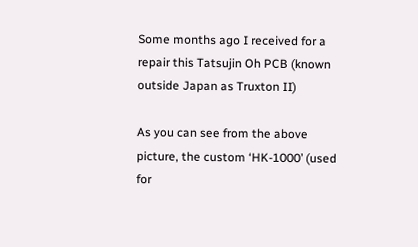Some months ago I received for a repair this Tatsujin Oh PCB (known outside Japan as Truxton II)

As you can see from the above picture, the custom ‘HK-1000’ (used for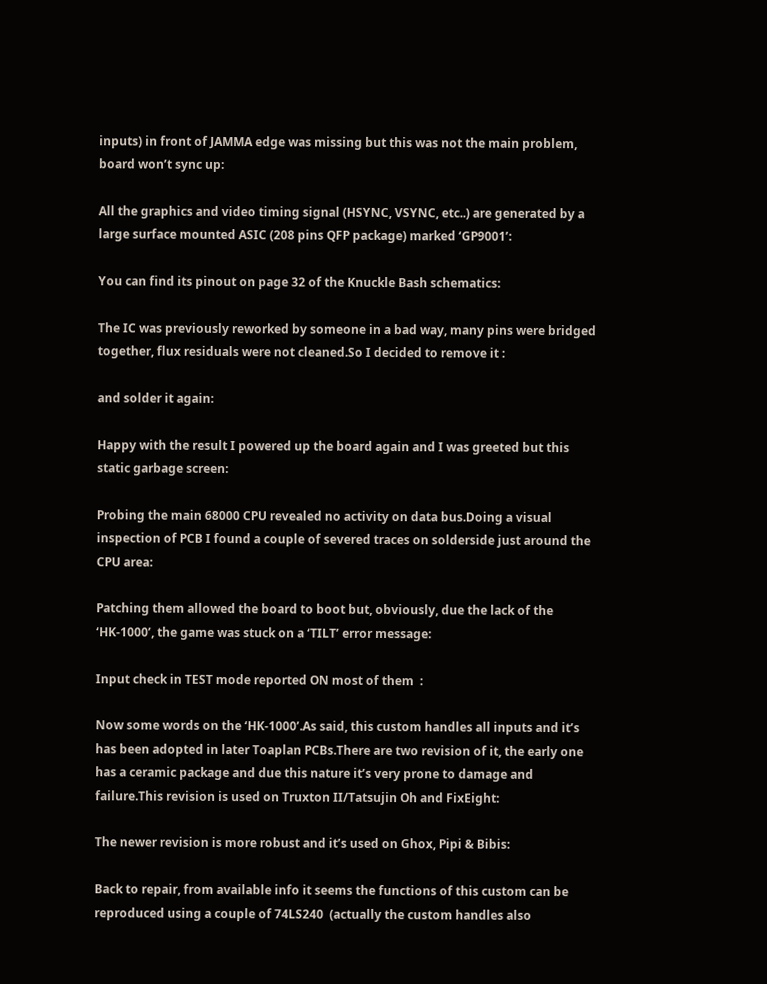inputs) in front of JAMMA edge was missing but this was not the main problem, board won’t sync up:

All the graphics and video timing signal (HSYNC, VSYNC, etc..) are generated by a large surface mounted ASIC (208 pins QFP package) marked ‘GP9001’:

You can find its pinout on page 32 of the Knuckle Bash schematics:

The IC was previously reworked by someone in a bad way, many pins were bridged together, flux residuals were not cleaned.So I decided to remove it :

and solder it again:

Happy with the result I powered up the board again and I was greeted but this static garbage screen:

Probing the main 68000 CPU revealed no activity on data bus.Doing a visual inspection of PCB I found a couple of severed traces on solderside just around the CPU area:

Patching them allowed the board to boot but, obviously, due the lack of the ‘HK-1000’, the game was stuck on a ‘TILT’ error message:

Input check in TEST mode reported ON most of them  :

Now some words on the ‘HK-1000’.As said, this custom handles all inputs and it’s has been adopted in later Toaplan PCBs.There are two revision of it, the early one has a ceramic package and due this nature it’s very prone to damage and failure.This revision is used on Truxton II/Tatsujin Oh and FixEight:

The newer revision is more robust and it’s used on Ghox, Pipi & Bibis:

Back to repair, from available info it seems the functions of this custom can be reproduced using a couple of 74LS240  (actually the custom handles also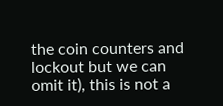the coin counters and lockout but we can omit it), this is not a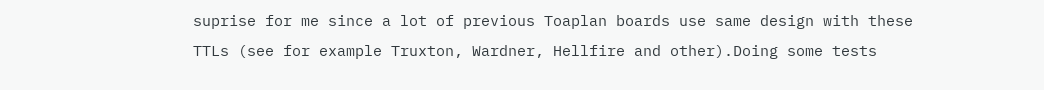suprise for me since a lot of previous Toaplan boards use same design with these TTLs (see for example Truxton, Wardner, Hellfire and other).Doing some tests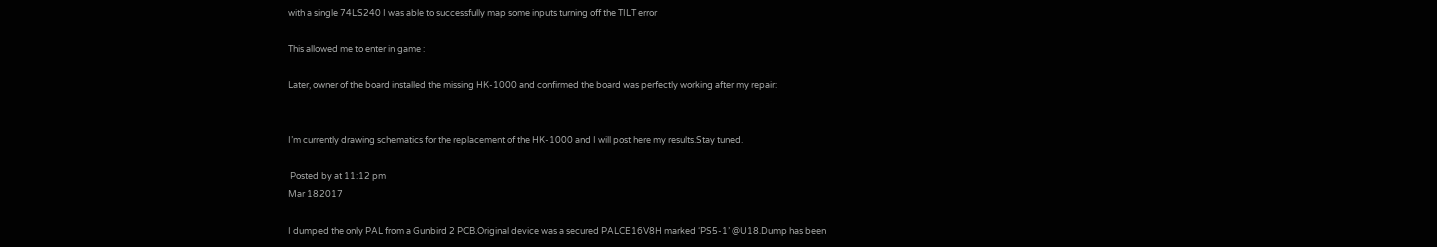with a single 74LS240 I was able to successfully map some inputs turning off the TILT error

This allowed me to enter in game :

Later, owner of the board installed the missing HK-1000 and confirmed the board was perfectly working after my repair:


I’m currently drawing schematics for the replacement of the HK-1000 and I will post here my results.Stay tuned.

 Posted by at 11:12 pm
Mar 182017

I dumped the only PAL from a Gunbird 2 PCB.Original device was a secured PALCE16V8H marked ‘PS5-1’ @U18.Dump has been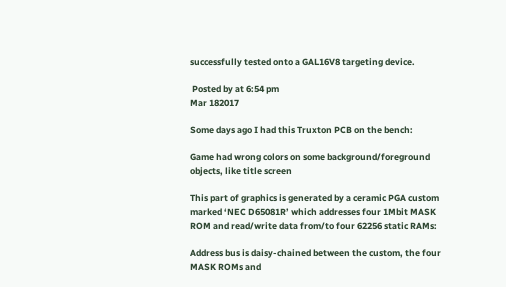successfully tested onto a GAL16V8 targeting device.

 Posted by at 6:54 pm
Mar 182017

Some days ago I had this Truxton PCB on the bench:

Game had wrong colors on some background/foreground objects, like title screen

This part of graphics is generated by a ceramic PGA custom marked ‘NEC D65081R’ which addresses four 1Mbit MASK ROM and read/write data from/to four 62256 static RAMs:

Address bus is daisy-chained between the custom, the four MASK ROMs and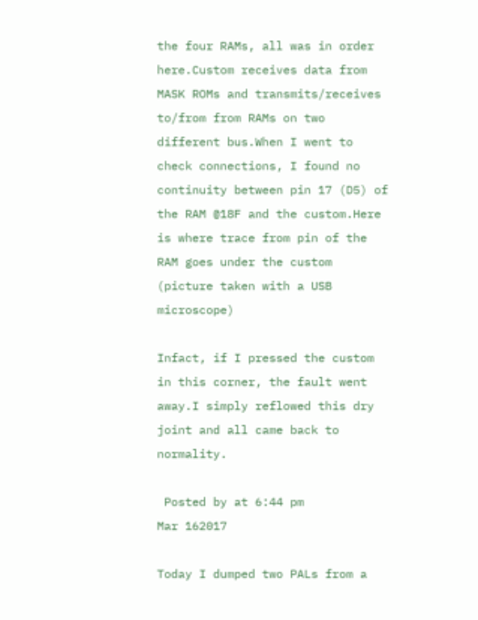the four RAMs, all was in order here.Custom receives data from MASK ROMs and transmits/receives to/from from RAMs on two different bus.When I went to check connections, I found no continuity between pin 17 (D5) of the RAM @18F and the custom.Here is where trace from pin of the RAM goes under the custom (picture taken with a USB microscope)

Infact, if I pressed the custom in this corner, the fault went away.I simply reflowed this dry joint and all came back to normality.

 Posted by at 6:44 pm
Mar 162017

Today I dumped two PALs from a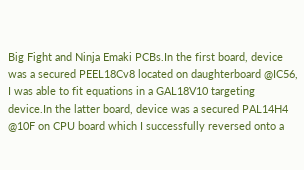Big Fight and Ninja Emaki PCBs.In the first board, device was a secured PEEL18Cv8 located on daughterboard @IC56, I was able to fit equations in a GAL18V10 targeting device.In the latter board, device was a secured PAL14H4 @10F on CPU board which I successfully reversed onto a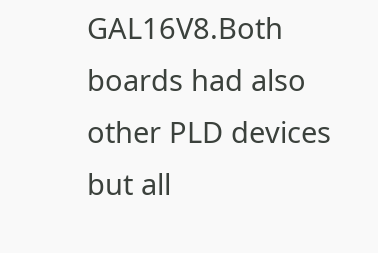GAL16V8.Both boards had also other PLD devices but all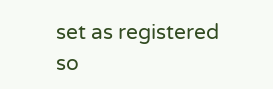set as registered so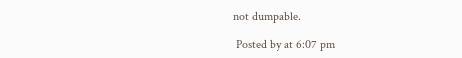not dumpable.

 Posted by at 6:07 pm